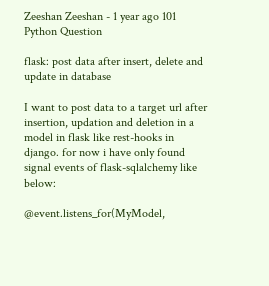Zeeshan Zeeshan - 1 year ago 101
Python Question

flask: post data after insert, delete and update in database

I want to post data to a target url after insertion, updation and deletion in a model in flask like rest-hooks in django. for now i have only found signal events of flask-sqlalchemy like below:

@event.listens_for(MyModel,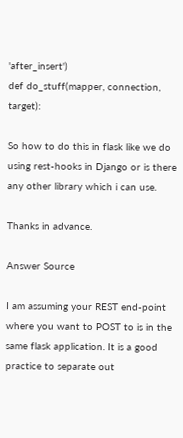'after_insert')
def do_stuff(mapper, connection, target):

So how to do this in flask like we do using rest-hooks in Django or is there any other library which i can use.

Thanks in advance.

Answer Source

I am assuming your REST end-point where you want to POST to is in the same flask application. It is a good practice to separate out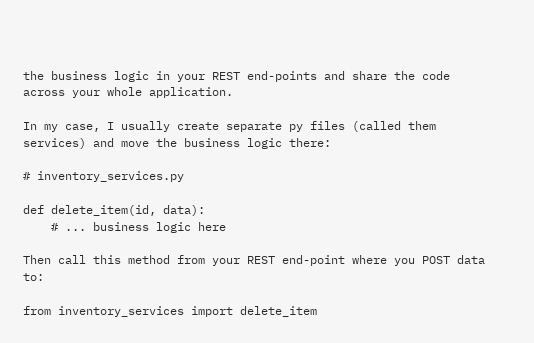the business logic in your REST end-points and share the code across your whole application.

In my case, I usually create separate py files (called them services) and move the business logic there:

# inventory_services.py

def delete_item(id, data):
    # ... business logic here

Then call this method from your REST end-point where you POST data to:

from inventory_services import delete_item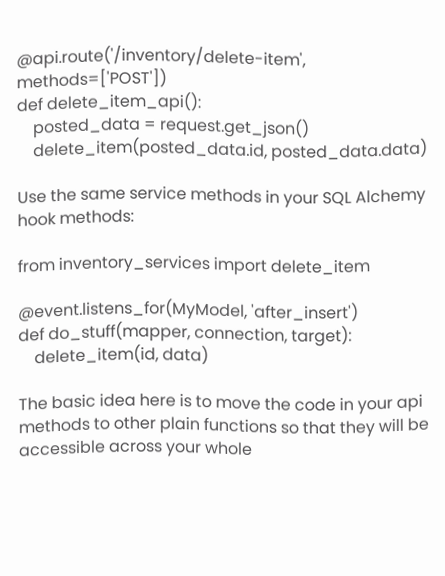@api.route('/inventory/delete-item', methods=['POST'])
def delete_item_api():
    posted_data = request.get_json()
    delete_item(posted_data.id, posted_data.data)

Use the same service methods in your SQL Alchemy hook methods:

from inventory_services import delete_item

@event.listens_for(MyModel, 'after_insert')
def do_stuff(mapper, connection, target):
    delete_item(id, data)

The basic idea here is to move the code in your api methods to other plain functions so that they will be accessible across your whole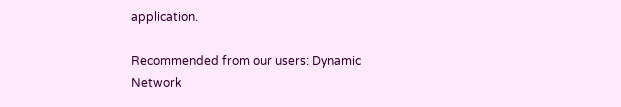application.

Recommended from our users: Dynamic Network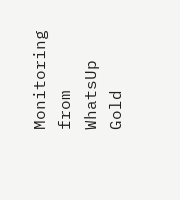Monitoring from WhatsUp Gold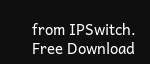from IPSwitch. Free Download